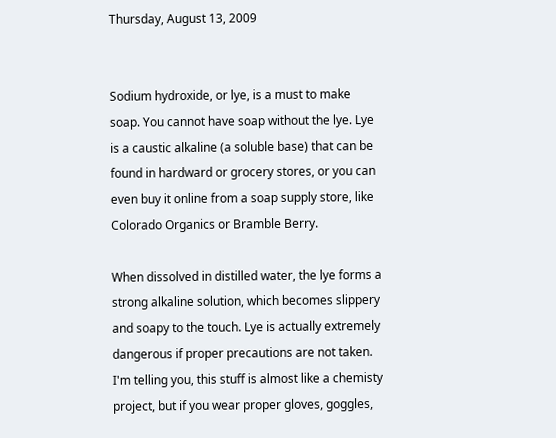Thursday, August 13, 2009


Sodium hydroxide, or lye, is a must to make soap. You cannot have soap without the lye. Lye is a caustic alkaline (a soluble base) that can be found in hardward or grocery stores, or you can even buy it online from a soap supply store, like Colorado Organics or Bramble Berry.

When dissolved in distilled water, the lye forms a strong alkaline solution, which becomes slippery and soapy to the touch. Lye is actually extremely dangerous if proper precautions are not taken. I'm telling you, this stuff is almost like a chemisty project, but if you wear proper gloves, goggles,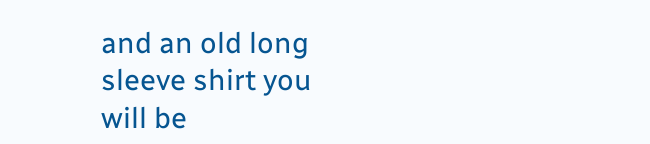and an old long sleeve shirt you will be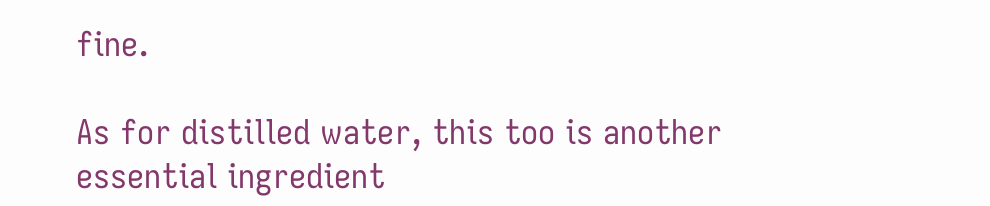fine.

As for distilled water, this too is another essential ingredient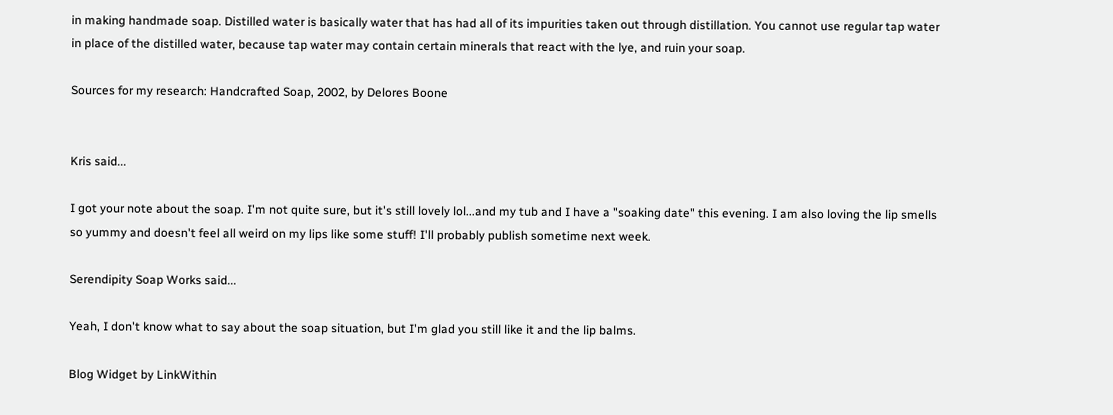in making handmade soap. Distilled water is basically water that has had all of its impurities taken out through distillation. You cannot use regular tap water in place of the distilled water, because tap water may contain certain minerals that react with the lye, and ruin your soap.

Sources for my research: Handcrafted Soap, 2002, by Delores Boone


Kris said...

I got your note about the soap. I'm not quite sure, but it's still lovely lol...and my tub and I have a "soaking date" this evening. I am also loving the lip smells so yummy and doesn't feel all weird on my lips like some stuff! I'll probably publish sometime next week.

Serendipity Soap Works said...

Yeah, I don't know what to say about the soap situation, but I'm glad you still like it and the lip balms.

Blog Widget by LinkWithin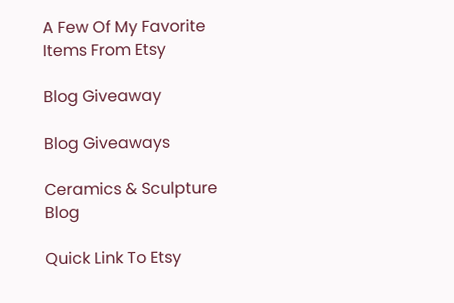A Few Of My Favorite Items From Etsy

Blog Giveaway

Blog Giveaways

Ceramics & Sculpture Blog

Quick Link To Etsy